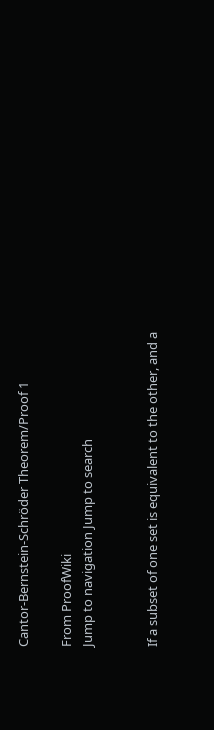Cantor-Bernstein-Schröder Theorem/Proof 1

From ProofWiki
Jump to navigation Jump to search


If a subset of one set is equivalent to the other, and a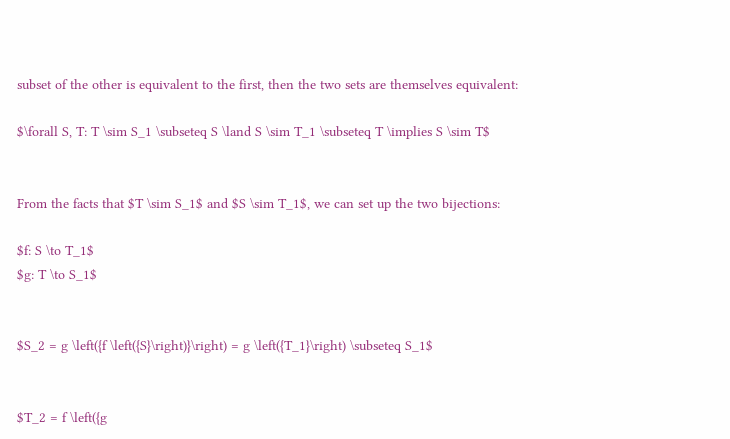subset of the other is equivalent to the first, then the two sets are themselves equivalent:

$\forall S, T: T \sim S_1 \subseteq S \land S \sim T_1 \subseteq T \implies S \sim T$


From the facts that $T \sim S_1$ and $S \sim T_1$, we can set up the two bijections:

$f: S \to T_1$
$g: T \to S_1$


$S_2 = g \left({f \left({S}\right)}\right) = g \left({T_1}\right) \subseteq S_1$


$T_2 = f \left({g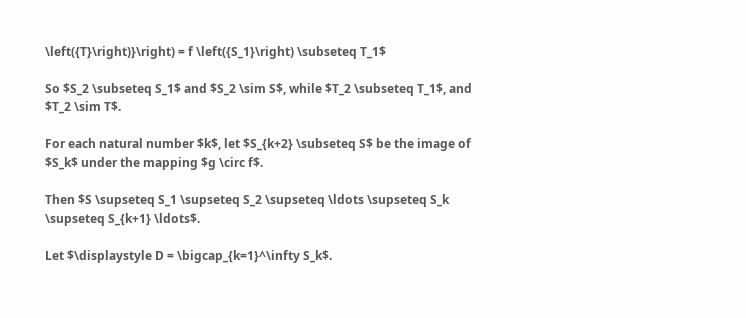\left({T}\right)}\right) = f \left({S_1}\right) \subseteq T_1$

So $S_2 \subseteq S_1$ and $S_2 \sim S$, while $T_2 \subseteq T_1$, and $T_2 \sim T$.

For each natural number $k$, let $S_{k+2} \subseteq S$ be the image of $S_k$ under the mapping $g \circ f$.

Then $S \supseteq S_1 \supseteq S_2 \supseteq \ldots \supseteq S_k \supseteq S_{k+1} \ldots$.

Let $\displaystyle D = \bigcap_{k=1}^\infty S_k$.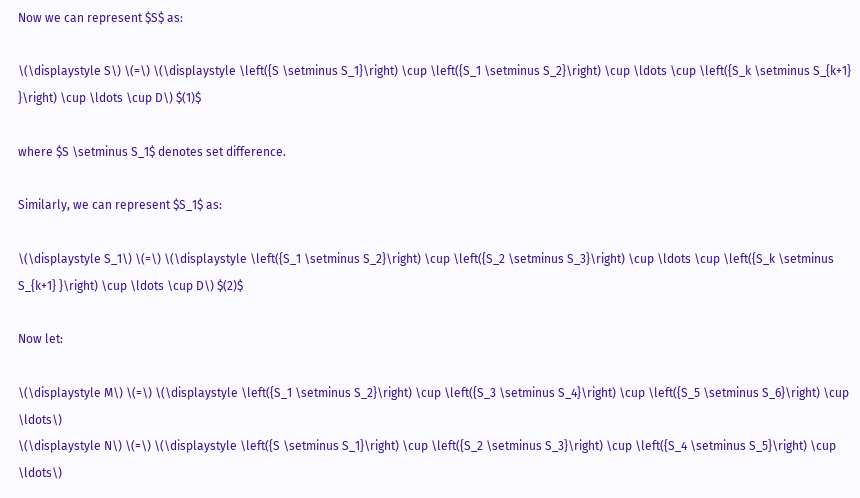Now we can represent $S$ as:

\(\displaystyle S\) \(=\) \(\displaystyle \left({S \setminus S_1}\right) \cup \left({S_1 \setminus S_2}\right) \cup \ldots \cup \left({S_k \setminus S_{k+1} }\right) \cup \ldots \cup D\) $(1)$

where $S \setminus S_1$ denotes set difference.

Similarly, we can represent $S_1$ as:

\(\displaystyle S_1\) \(=\) \(\displaystyle \left({S_1 \setminus S_2}\right) \cup \left({S_2 \setminus S_3}\right) \cup \ldots \cup \left({S_k \setminus S_{k+1} }\right) \cup \ldots \cup D\) $(2)$

Now let:

\(\displaystyle M\) \(=\) \(\displaystyle \left({S_1 \setminus S_2}\right) \cup \left({S_3 \setminus S_4}\right) \cup \left({S_5 \setminus S_6}\right) \cup \ldots\)
\(\displaystyle N\) \(=\) \(\displaystyle \left({S \setminus S_1}\right) \cup \left({S_2 \setminus S_3}\right) \cup \left({S_4 \setminus S_5}\right) \cup \ldots\)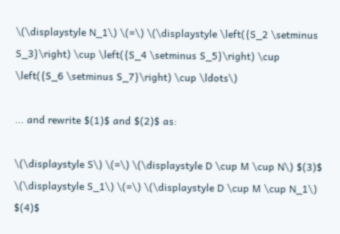\(\displaystyle N_1\) \(=\) \(\displaystyle \left({S_2 \setminus S_3}\right) \cup \left({S_4 \setminus S_5}\right) \cup \left({S_6 \setminus S_7}\right) \cup \ldots\)

... and rewrite $(1)$ and $(2)$ as:

\(\displaystyle S\) \(=\) \(\displaystyle D \cup M \cup N\) $(3)$
\(\displaystyle S_1\) \(=\) \(\displaystyle D \cup M \cup N_1\) $(4)$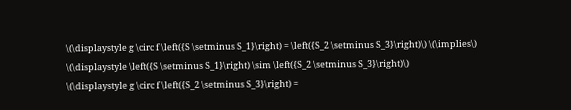\(\displaystyle g \circ f \left({S \setminus S_1}\right) = \left({S_2 \setminus S_3}\right)\) \(\implies\) \(\displaystyle \left({S \setminus S_1}\right) \sim \left({S_2 \setminus S_3}\right)\)
\(\displaystyle g \circ f \left({S_2 \setminus S_3}\right) =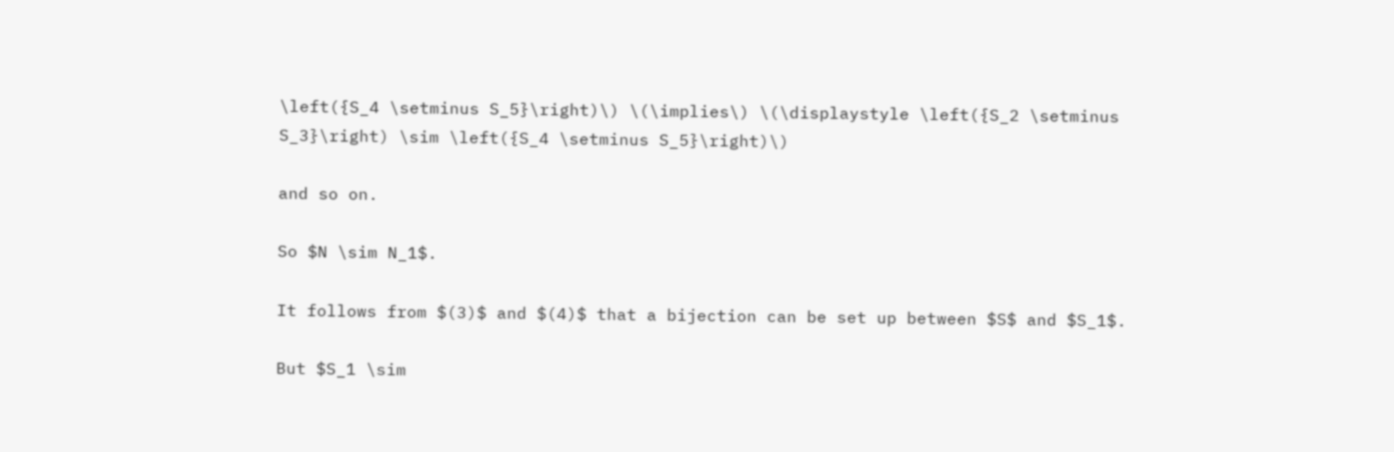\left({S_4 \setminus S_5}\right)\) \(\implies\) \(\displaystyle \left({S_2 \setminus S_3}\right) \sim \left({S_4 \setminus S_5}\right)\)

and so on.

So $N \sim N_1$.

It follows from $(3)$ and $(4)$ that a bijection can be set up between $S$ and $S_1$.

But $S_1 \sim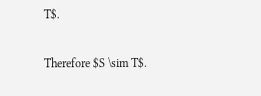T$.

Therefore $S \sim T$.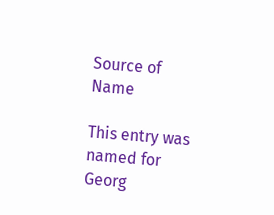Source of Name

This entry was named for Georg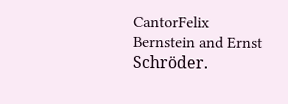CantorFelix Bernstein and Ernst Schröder.